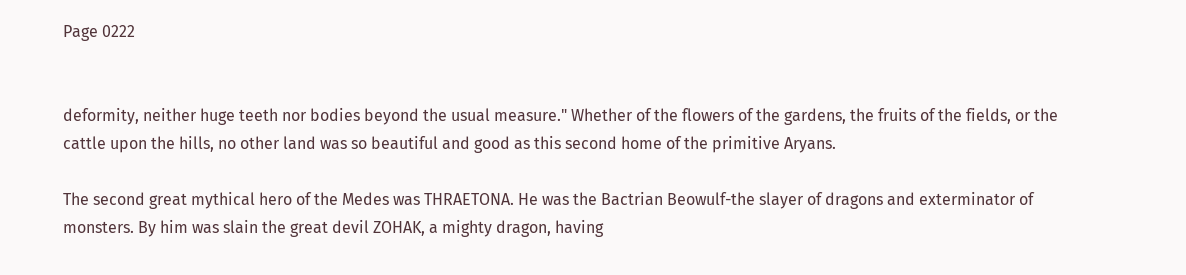Page 0222


deformity, neither huge teeth nor bodies beyond the usual measure." Whether of the flowers of the gardens, the fruits of the fields, or the cattle upon the hills, no other land was so beautiful and good as this second home of the primitive Aryans.

The second great mythical hero of the Medes was THRAETONA. He was the Bactrian Beowulf-the slayer of dragons and exterminator of monsters. By him was slain the great devil ZOHAK, a mighty dragon, having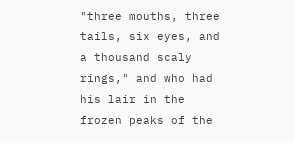"three mouths, three tails, six eyes, and a thousand scaly rings," and who had his lair in the frozen peaks of the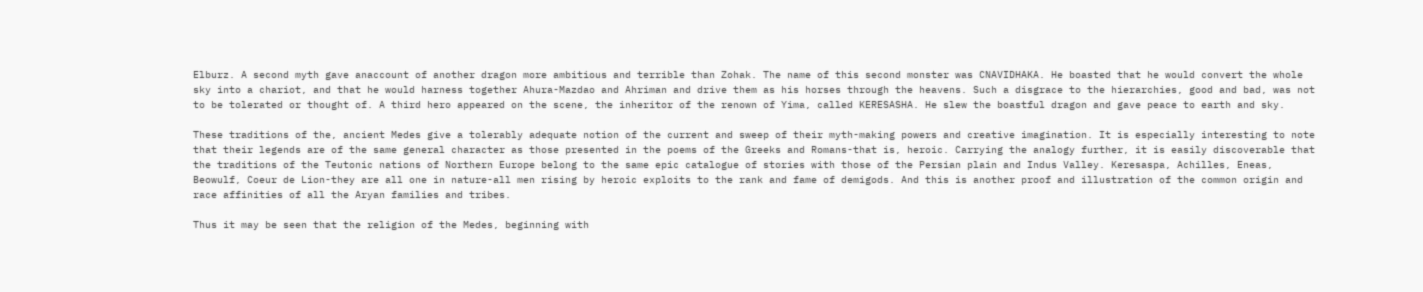Elburz. A second myth gave anaccount of another dragon more ambitious and terrible than Zohak. The name of this second monster was CNAVIDHAKA. He boasted that he would convert the whole sky into a chariot, and that he would harness together Ahura-Mazdao and Ahriman and drive them as his horses through the heavens. Such a disgrace to the hierarchies, good and bad, was not to be tolerated or thought of. A third hero appeared on the scene, the inheritor of the renown of Yima, called KERESASHA. He slew the boastful dragon and gave peace to earth and sky.

These traditions of the, ancient Medes give a tolerably adequate notion of the current and sweep of their myth-making powers and creative imagination. It is especially interesting to note that their legends are of the same general character as those presented in the poems of the Greeks and Romans-that is, heroic. Carrying the analogy further, it is easily discoverable that the traditions of the Teutonic nations of Northern Europe belong to the same epic catalogue of stories with those of the Persian plain and Indus Valley. Keresaspa, Achilles, Eneas, Beowulf, Coeur de Lion-they are all one in nature-all men rising by heroic exploits to the rank and fame of demigods. And this is another proof and illustration of the common origin and race affinities of all the Aryan families and tribes.

Thus it may be seen that the religion of the Medes, beginning with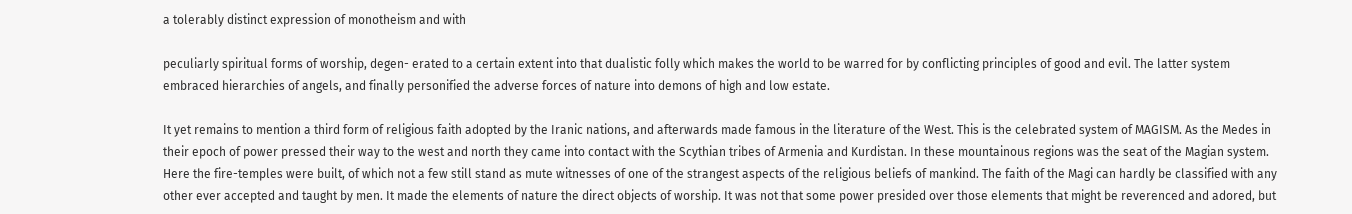a tolerably distinct expression of monotheism and with

peculiarly spiritual forms of worship, degen- erated to a certain extent into that dualistic folly which makes the world to be warred for by conflicting principles of good and evil. The latter system embraced hierarchies of angels, and finally personified the adverse forces of nature into demons of high and low estate.

It yet remains to mention a third form of religious faith adopted by the Iranic nations, and afterwards made famous in the literature of the West. This is the celebrated system of MAGISM. As the Medes in their epoch of power pressed their way to the west and north they came into contact with the Scythian tribes of Armenia and Kurdistan. In these mountainous regions was the seat of the Magian system. Here the fire-temples were built, of which not a few still stand as mute witnesses of one of the strangest aspects of the religious beliefs of mankind. The faith of the Magi can hardly be classified with any other ever accepted and taught by men. It made the elements of nature the direct objects of worship. It was not that some power presided over those elements that might be reverenced and adored, but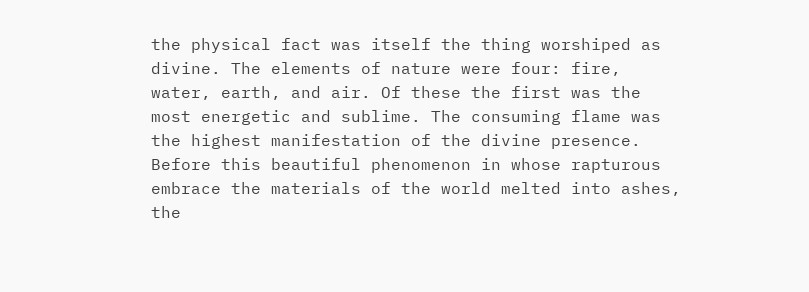the physical fact was itself the thing worshiped as divine. The elements of nature were four: fire, water, earth, and air. Of these the first was the most energetic and sublime. The consuming flame was the highest manifestation of the divine presence. Before this beautiful phenomenon in whose rapturous embrace the materials of the world melted into ashes, the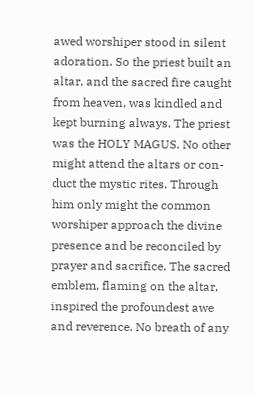awed worshiper stood in silent adoration. So the priest built an altar, and the sacred fire caught from heaven, was kindled and kept burning always. The priest was the HOLY MAGUS. No other might attend the altars or con- duct the mystic rites. Through him only might the common worshiper approach the divine presence and be reconciled by prayer and sacrifice. The sacred emblem, flaming on the altar, inspired the profoundest awe and reverence. No breath of any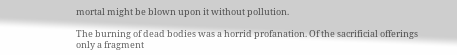mortal might be blown upon it without pollution.

The burning of dead bodies was a horrid profanation. Of the sacrificial offerings only a fragment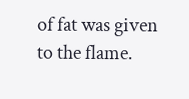of fat was given to the flame.